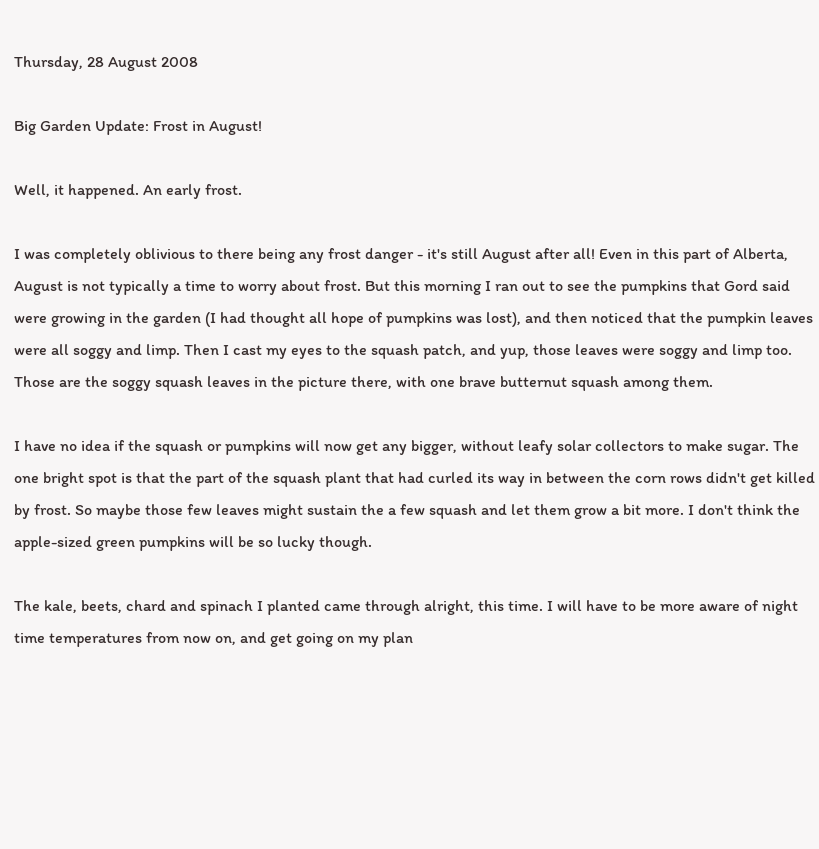Thursday, 28 August 2008

Big Garden Update: Frost in August!

Well, it happened. An early frost.

I was completely oblivious to there being any frost danger - it's still August after all! Even in this part of Alberta, August is not typically a time to worry about frost. But this morning I ran out to see the pumpkins that Gord said were growing in the garden (I had thought all hope of pumpkins was lost), and then noticed that the pumpkin leaves were all soggy and limp. Then I cast my eyes to the squash patch, and yup, those leaves were soggy and limp too. Those are the soggy squash leaves in the picture there, with one brave butternut squash among them.

I have no idea if the squash or pumpkins will now get any bigger, without leafy solar collectors to make sugar. The one bright spot is that the part of the squash plant that had curled its way in between the corn rows didn't get killed by frost. So maybe those few leaves might sustain the a few squash and let them grow a bit more. I don't think the apple-sized green pumpkins will be so lucky though.

The kale, beets, chard and spinach I planted came through alright, this time. I will have to be more aware of night time temperatures from now on, and get going on my plan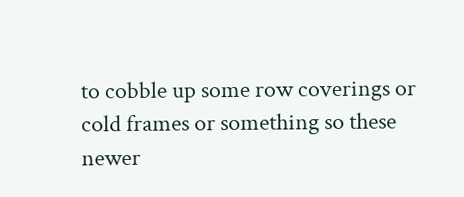to cobble up some row coverings or cold frames or something so these newer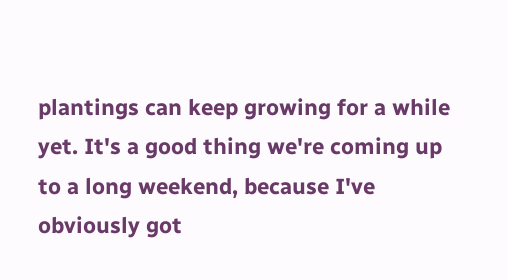plantings can keep growing for a while yet. It's a good thing we're coming up to a long weekend, because I've obviously got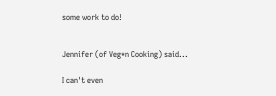some work to do!


Jennifer (of Veg*n Cooking) said...

I can't even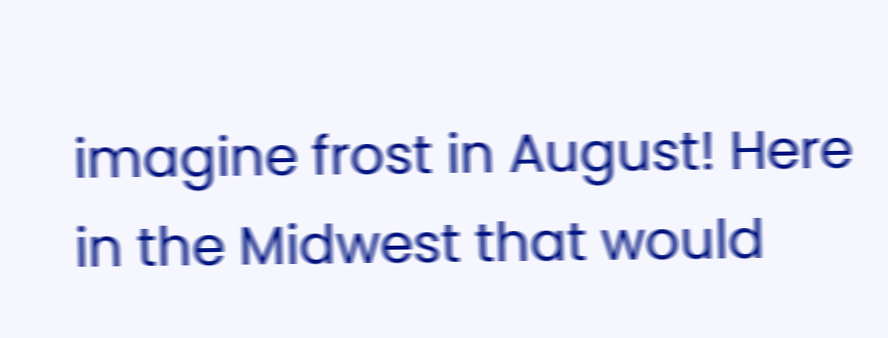imagine frost in August! Here in the Midwest that would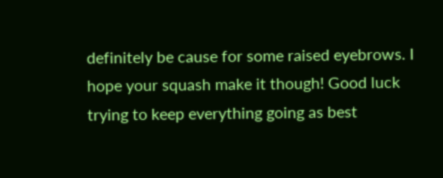definitely be cause for some raised eyebrows. I hope your squash make it though! Good luck trying to keep everything going as best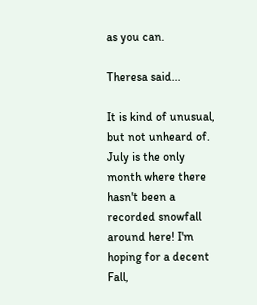as you can.

Theresa said...

It is kind of unusual, but not unheard of. July is the only month where there hasn't been a recorded snowfall around here! I'm hoping for a decent Fall,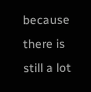because there is still a lot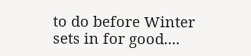to do before Winter sets in for good....